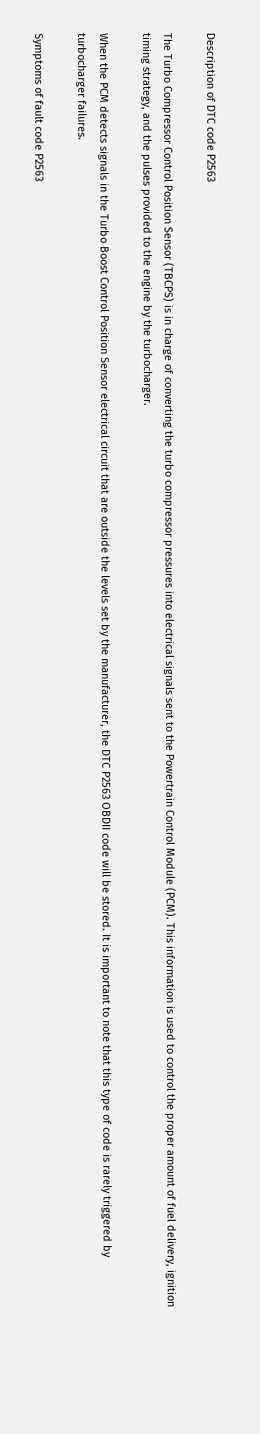Description of DTC code P2563

The Turbo Compressor Control Position Sensor (TBCPS) is in charge of converting the turbo compressor pressures into electrical signals sent to the Powertrain Control Module (PCM). This information is used to control the proper amount of fuel delivery, ignition timing strategy, and the pulses provided to the engine by the turbocharger.

When the PCM detects signals in the Turbo Boost Control Position Sensor electrical circuit that are outside the levels set by the manufacturer, the DTC P2563 OBDII code will be stored. It is important to note that this type of code is rarely triggered by turbocharger failures.

Symptoms of fault code P2563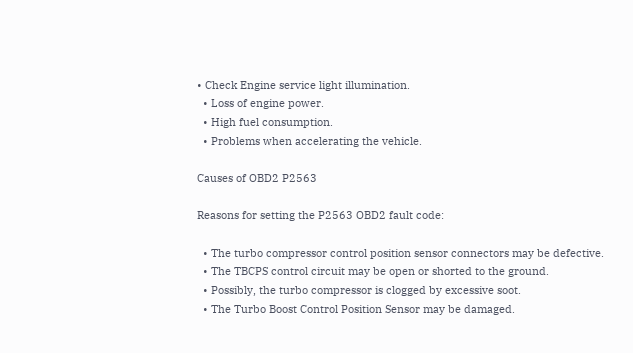• Check Engine service light illumination.
  • Loss of engine power.
  • High fuel consumption.
  • Problems when accelerating the vehicle.

Causes of OBD2 P2563

Reasons for setting the P2563 OBD2 fault code:

  • The turbo compressor control position sensor connectors may be defective.
  • The TBCPS control circuit may be open or shorted to the ground.
  • Possibly, the turbo compressor is clogged by excessive soot.
  • The Turbo Boost Control Position Sensor may be damaged.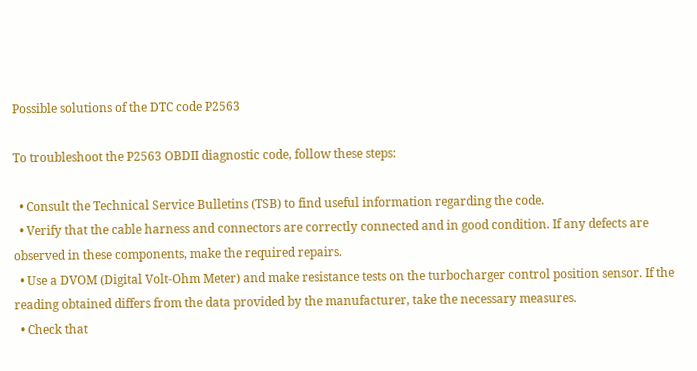Possible solutions of the DTC code P2563

To troubleshoot the P2563 OBDII diagnostic code, follow these steps:

  • Consult the Technical Service Bulletins (TSB) to find useful information regarding the code.
  • Verify that the cable harness and connectors are correctly connected and in good condition. If any defects are observed in these components, make the required repairs.
  • Use a DVOM (Digital Volt-Ohm Meter) and make resistance tests on the turbocharger control position sensor. If the reading obtained differs from the data provided by the manufacturer, take the necessary measures.
  • Check that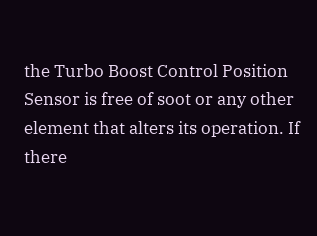the Turbo Boost Control Position Sensor is free of soot or any other element that alters its operation. If there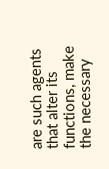are such agents that alter its functions, make the necessary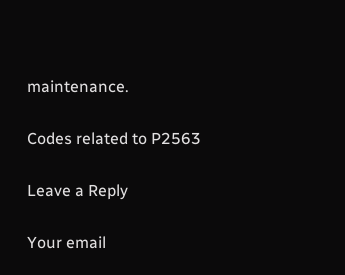maintenance.

Codes related to P2563

Leave a Reply

Your email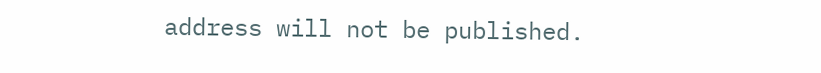address will not be published.